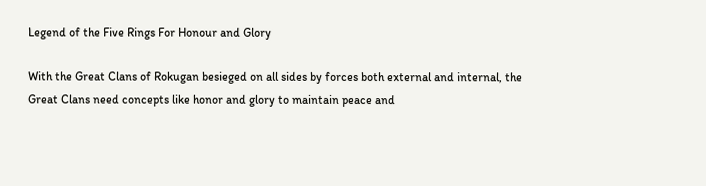Legend of the Five Rings For Honour and Glory

With the Great Clans of Rokugan besieged on all sides by forces both external and internal, the Great Clans need concepts like honor and glory to maintain peace and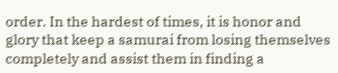order. In the hardest of times, it is honor and glory that keep a samurai from losing themselves completely and assist them in finding a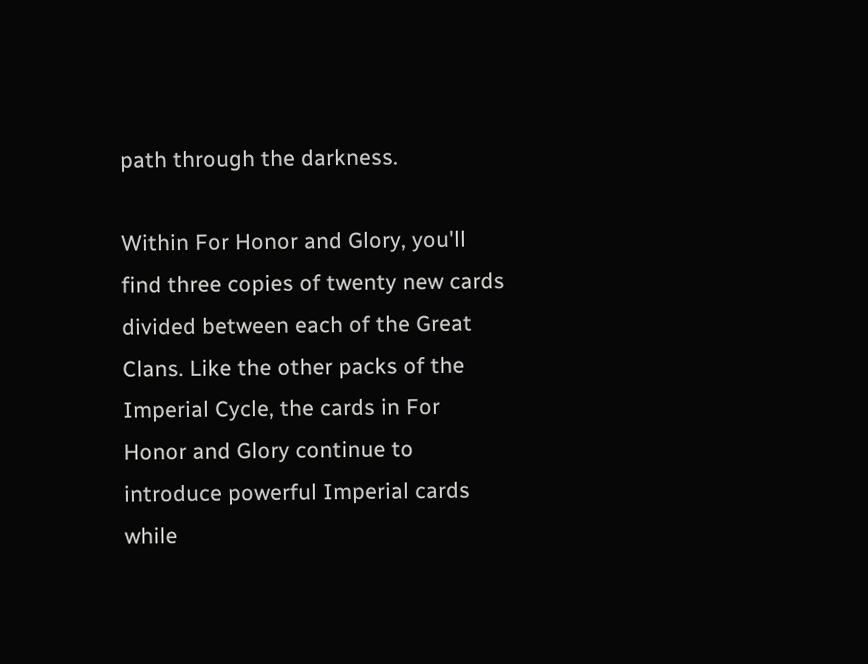path through the darkness.

Within For Honor and Glory, you'll find three copies of twenty new cards divided between each of the Great Clans. Like the other packs of the Imperial Cycle, the cards in For Honor and Glory continue to introduce powerful Imperial cards while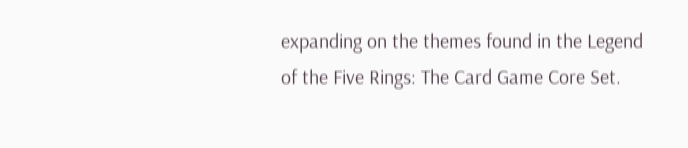expanding on the themes found in the Legend of the Five Rings: The Card Game Core Set.